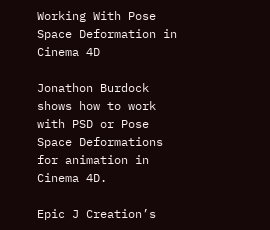Working With Pose Space Deformation in Cinema 4D

Jonathon Burdock shows how to work with PSD or Pose Space Deformations for animation in Cinema 4D.

Epic J Creation’s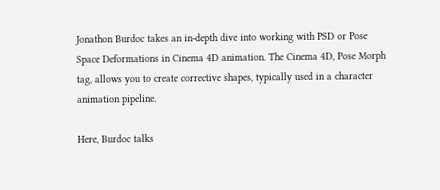Jonathon Burdoc takes an in-depth dive into working with PSD or Pose Space Deformations in Cinema 4D animation. The Cinema 4D, Pose Morph tag, allows you to create corrective shapes, typically used in a character animation pipeline.

Here, Burdoc talks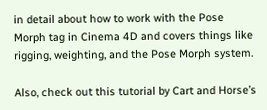in detail about how to work with the Pose Morph tag in Cinema 4D and covers things like rigging, weighting, and the Pose Morph system.

Also, check out this tutorial by Cart and Horse’s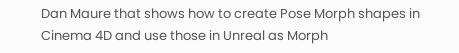Dan Maure that shows how to create Pose Morph shapes in Cinema 4D and use those in Unreal as Morph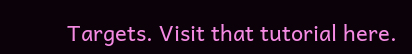Targets. Visit that tutorial here.